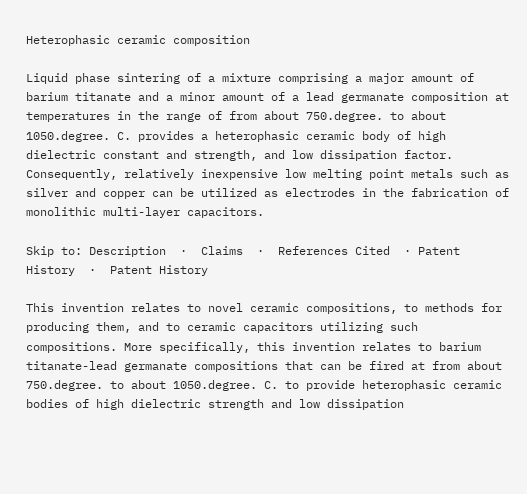Heterophasic ceramic composition

Liquid phase sintering of a mixture comprising a major amount of barium titanate and a minor amount of a lead germanate composition at temperatures in the range of from about 750.degree. to about 1050.degree. C. provides a heterophasic ceramic body of high dielectric constant and strength, and low dissipation factor. Consequently, relatively inexpensive low melting point metals such as silver and copper can be utilized as electrodes in the fabrication of monolithic multi-layer capacitors.

Skip to: Description  ·  Claims  ·  References Cited  · Patent History  ·  Patent History

This invention relates to novel ceramic compositions, to methods for producing them, and to ceramic capacitors utilizing such compositions. More specifically, this invention relates to barium titanate-lead germanate compositions that can be fired at from about 750.degree. to about 1050.degree. C. to provide heterophasic ceramic bodies of high dielectric strength and low dissipation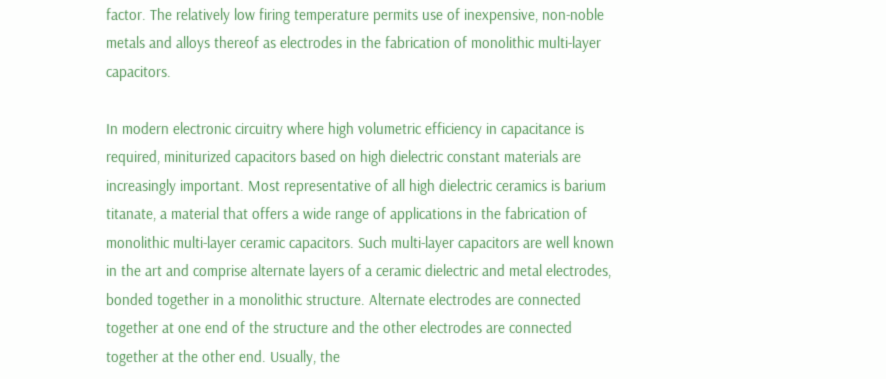factor. The relatively low firing temperature permits use of inexpensive, non-noble metals and alloys thereof as electrodes in the fabrication of monolithic multi-layer capacitors.

In modern electronic circuitry where high volumetric efficiency in capacitance is required, miniturized capacitors based on high dielectric constant materials are increasingly important. Most representative of all high dielectric ceramics is barium titanate, a material that offers a wide range of applications in the fabrication of monolithic multi-layer ceramic capacitors. Such multi-layer capacitors are well known in the art and comprise alternate layers of a ceramic dielectric and metal electrodes, bonded together in a monolithic structure. Alternate electrodes are connected together at one end of the structure and the other electrodes are connected together at the other end. Usually, the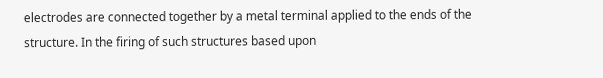electrodes are connected together by a metal terminal applied to the ends of the structure. In the firing of such structures based upon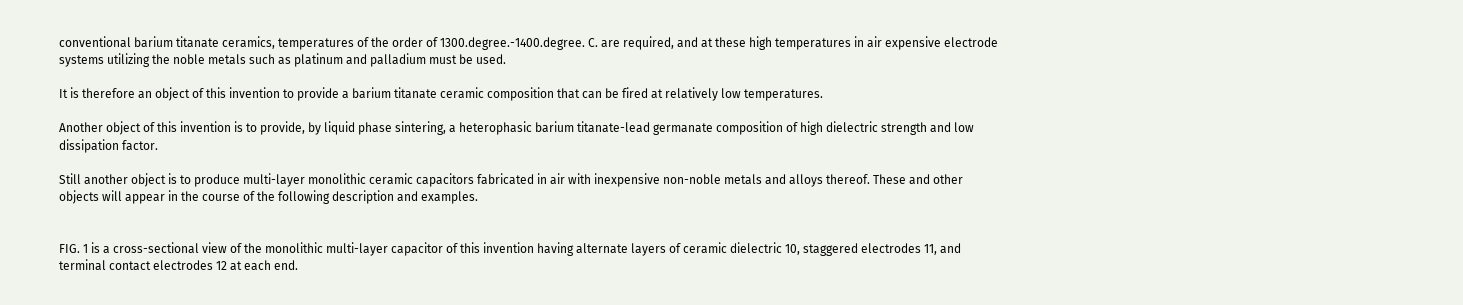conventional barium titanate ceramics, temperatures of the order of 1300.degree.-1400.degree. C. are required, and at these high temperatures in air expensive electrode systems utilizing the noble metals such as platinum and palladium must be used.

It is therefore an object of this invention to provide a barium titanate ceramic composition that can be fired at relatively low temperatures.

Another object of this invention is to provide, by liquid phase sintering, a heterophasic barium titanate-lead germanate composition of high dielectric strength and low dissipation factor.

Still another object is to produce multi-layer monolithic ceramic capacitors fabricated in air with inexpensive non-noble metals and alloys thereof. These and other objects will appear in the course of the following description and examples.


FIG. 1 is a cross-sectional view of the monolithic multi-layer capacitor of this invention having alternate layers of ceramic dielectric 10, staggered electrodes 11, and terminal contact electrodes 12 at each end.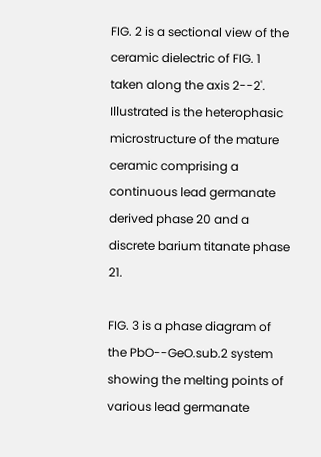FIG. 2 is a sectional view of the ceramic dielectric of FIG. 1 taken along the axis 2--2'. Illustrated is the heterophasic microstructure of the mature ceramic comprising a continuous lead germanate derived phase 20 and a discrete barium titanate phase 21.

FIG. 3 is a phase diagram of the PbO--GeO.sub.2 system showing the melting points of various lead germanate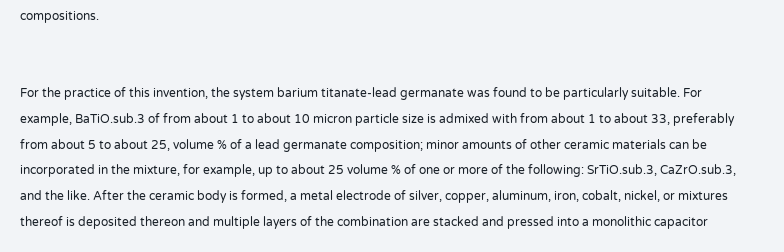compositions.


For the practice of this invention, the system barium titanate-lead germanate was found to be particularly suitable. For example, BaTiO.sub.3 of from about 1 to about 10 micron particle size is admixed with from about 1 to about 33, preferably from about 5 to about 25, volume % of a lead germanate composition; minor amounts of other ceramic materials can be incorporated in the mixture, for example, up to about 25 volume % of one or more of the following: SrTiO.sub.3, CaZrO.sub.3, and the like. After the ceramic body is formed, a metal electrode of silver, copper, aluminum, iron, cobalt, nickel, or mixtures thereof is deposited thereon and multiple layers of the combination are stacked and pressed into a monolithic capacitor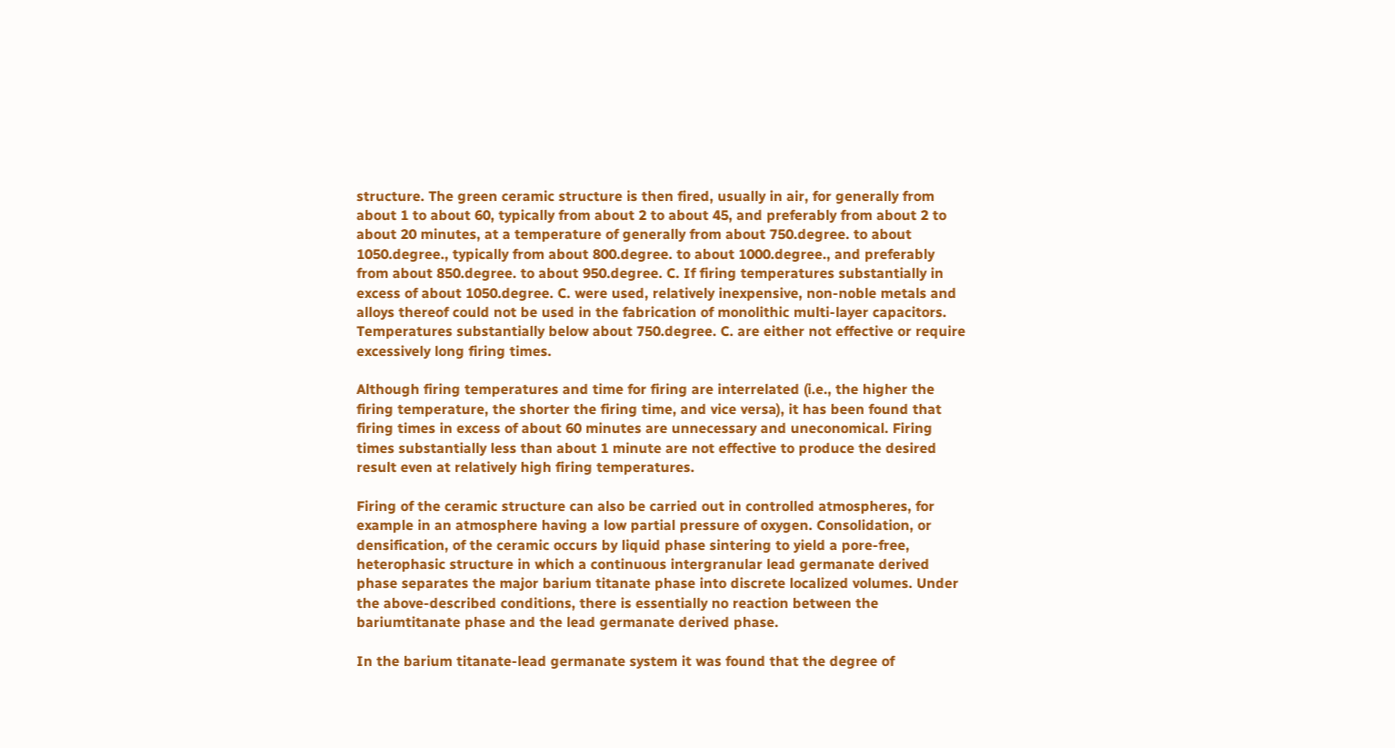structure. The green ceramic structure is then fired, usually in air, for generally from about 1 to about 60, typically from about 2 to about 45, and preferably from about 2 to about 20 minutes, at a temperature of generally from about 750.degree. to about 1050.degree., typically from about 800.degree. to about 1000.degree., and preferably from about 850.degree. to about 950.degree. C. If firing temperatures substantially in excess of about 1050.degree. C. were used, relatively inexpensive, non-noble metals and alloys thereof could not be used in the fabrication of monolithic multi-layer capacitors. Temperatures substantially below about 750.degree. C. are either not effective or require excessively long firing times.

Although firing temperatures and time for firing are interrelated (i.e., the higher the firing temperature, the shorter the firing time, and vice versa), it has been found that firing times in excess of about 60 minutes are unnecessary and uneconomical. Firing times substantially less than about 1 minute are not effective to produce the desired result even at relatively high firing temperatures.

Firing of the ceramic structure can also be carried out in controlled atmospheres, for example in an atmosphere having a low partial pressure of oxygen. Consolidation, or densification, of the ceramic occurs by liquid phase sintering to yield a pore-free, heterophasic structure in which a continuous intergranular lead germanate derived phase separates the major barium titanate phase into discrete localized volumes. Under the above-described conditions, there is essentially no reaction between the bariumtitanate phase and the lead germanate derived phase.

In the barium titanate-lead germanate system it was found that the degree of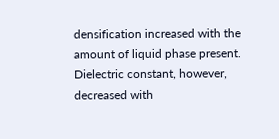densification increased with the amount of liquid phase present. Dielectric constant, however, decreased with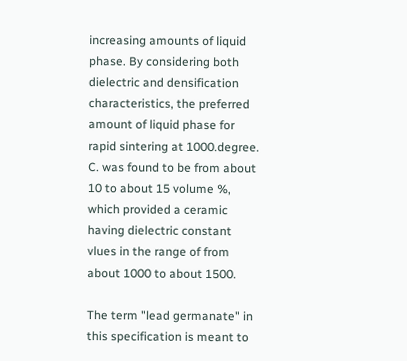increasing amounts of liquid phase. By considering both dielectric and densification characteristics, the preferred amount of liquid phase for rapid sintering at 1000.degree. C. was found to be from about 10 to about 15 volume %, which provided a ceramic having dielectric constant vlues in the range of from about 1000 to about 1500.

The term "lead germanate" in this specification is meant to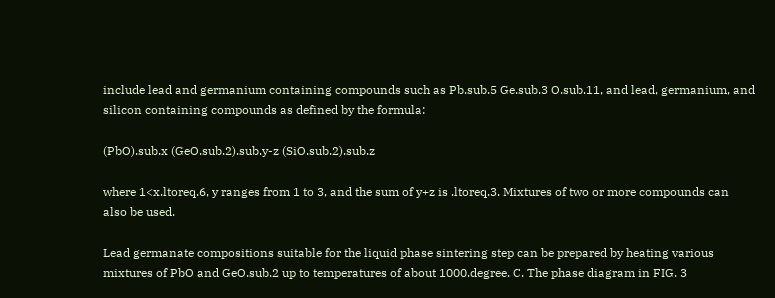include lead and germanium containing compounds such as Pb.sub.5 Ge.sub.3 O.sub.11, and lead, germanium, and silicon containing compounds as defined by the formula:

(PbO).sub.x (GeO.sub.2).sub.y-z (SiO.sub.2).sub.z

where 1<x.ltoreq.6, y ranges from 1 to 3, and the sum of y+z is .ltoreq.3. Mixtures of two or more compounds can also be used.

Lead germanate compositions suitable for the liquid phase sintering step can be prepared by heating various mixtures of PbO and GeO.sub.2 up to temperatures of about 1000.degree. C. The phase diagram in FIG. 3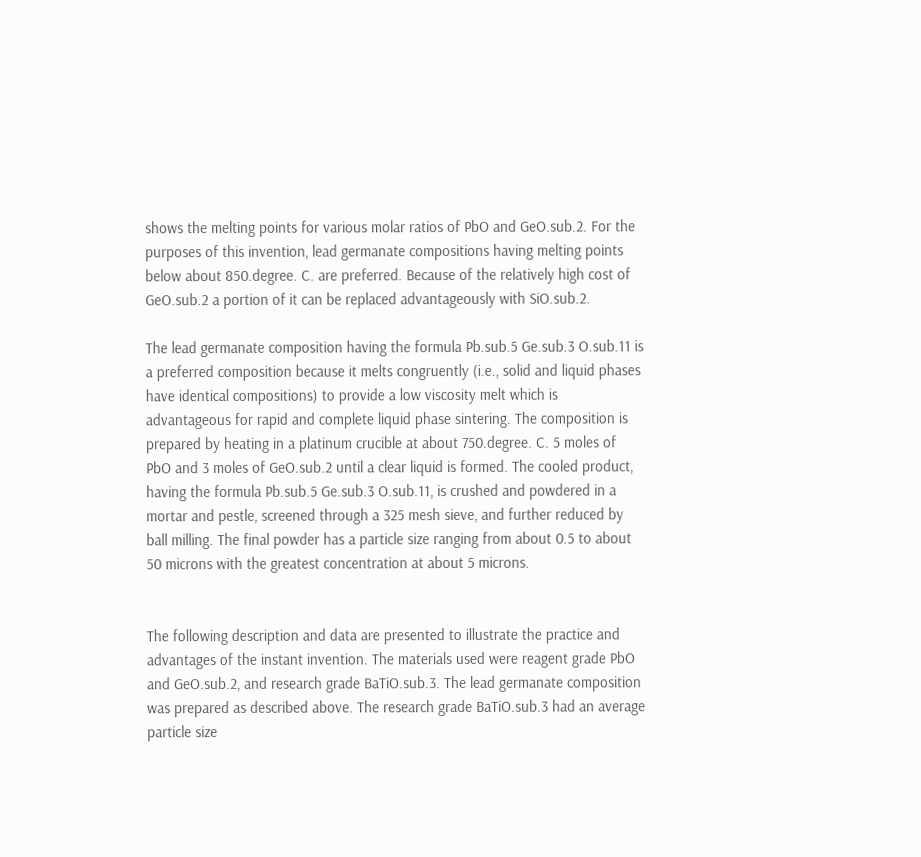shows the melting points for various molar ratios of PbO and GeO.sub.2. For the purposes of this invention, lead germanate compositions having melting points below about 850.degree. C. are preferred. Because of the relatively high cost of GeO.sub.2 a portion of it can be replaced advantageously with SiO.sub.2.

The lead germanate composition having the formula Pb.sub.5 Ge.sub.3 O.sub.11 is a preferred composition because it melts congruently (i.e., solid and liquid phases have identical compositions) to provide a low viscosity melt which is advantageous for rapid and complete liquid phase sintering. The composition is prepared by heating in a platinum crucible at about 750.degree. C. 5 moles of PbO and 3 moles of GeO.sub.2 until a clear liquid is formed. The cooled product, having the formula Pb.sub.5 Ge.sub.3 O.sub.11, is crushed and powdered in a mortar and pestle, screened through a 325 mesh sieve, and further reduced by ball milling. The final powder has a particle size ranging from about 0.5 to about 50 microns with the greatest concentration at about 5 microns.


The following description and data are presented to illustrate the practice and advantages of the instant invention. The materials used were reagent grade PbO and GeO.sub.2, and research grade BaTiO.sub.3. The lead germanate composition was prepared as described above. The research grade BaTiO.sub.3 had an average particle size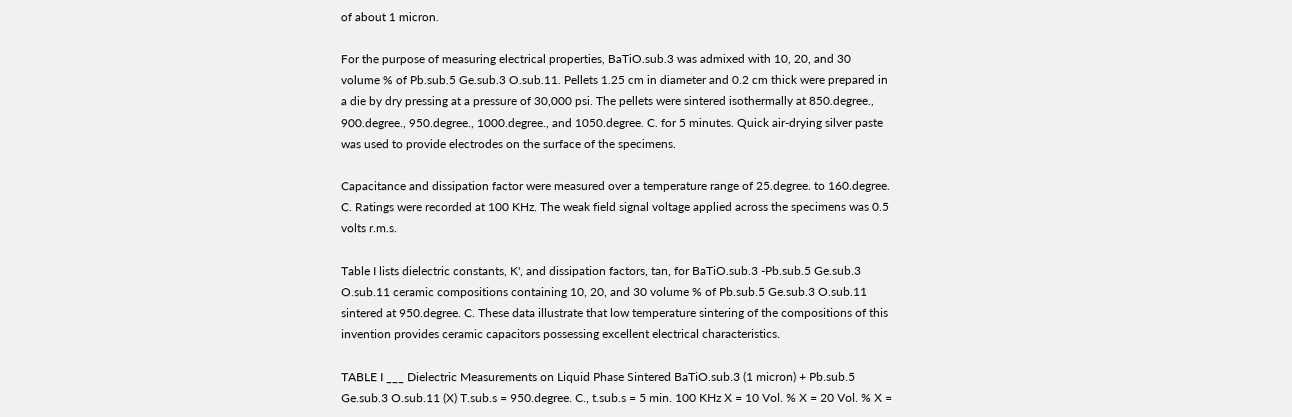of about 1 micron.

For the purpose of measuring electrical properties, BaTiO.sub.3 was admixed with 10, 20, and 30 volume % of Pb.sub.5 Ge.sub.3 O.sub.11. Pellets 1.25 cm in diameter and 0.2 cm thick were prepared in a die by dry pressing at a pressure of 30,000 psi. The pellets were sintered isothermally at 850.degree., 900.degree., 950.degree., 1000.degree., and 1050.degree. C. for 5 minutes. Quick air-drying silver paste was used to provide electrodes on the surface of the specimens.

Capacitance and dissipation factor were measured over a temperature range of 25.degree. to 160.degree. C. Ratings were recorded at 100 KHz. The weak field signal voltage applied across the specimens was 0.5 volts r.m.s.

Table I lists dielectric constants, K', and dissipation factors, tan, for BaTiO.sub.3 -Pb.sub.5 Ge.sub.3 O.sub.11 ceramic compositions containing 10, 20, and 30 volume % of Pb.sub.5 Ge.sub.3 O.sub.11 sintered at 950.degree. C. These data illustrate that low temperature sintering of the compositions of this invention provides ceramic capacitors possessing excellent electrical characteristics.

TABLE I ___ Dielectric Measurements on Liquid Phase Sintered BaTiO.sub.3 (1 micron) + Pb.sub.5 Ge.sub.3 O.sub.11 (X) T.sub.s = 950.degree. C., t.sub.s = 5 min. 100 KHz X = 10 Vol. % X = 20 Vol. % X =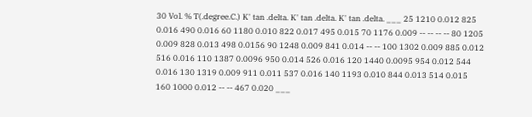30 Vol. % T(.degree.C.) K' tan .delta. K' tan .delta. K' tan .delta. ___ 25 1210 0.012 825 0.016 490 0.016 60 1180 0.010 822 0.017 495 0.015 70 1176 0.009 -- -- -- -- 80 1205 0.009 828 0.013 498 0.0156 90 1248 0.009 841 0.014 -- -- 100 1302 0.009 885 0.012 516 0.016 110 1387 0.0096 950 0.014 526 0.016 120 1440 0.0095 954 0.012 544 0.016 130 1319 0.009 911 0.011 537 0.016 140 1193 0.010 844 0.013 514 0.015 160 1000 0.012 -- -- 467 0.020 ___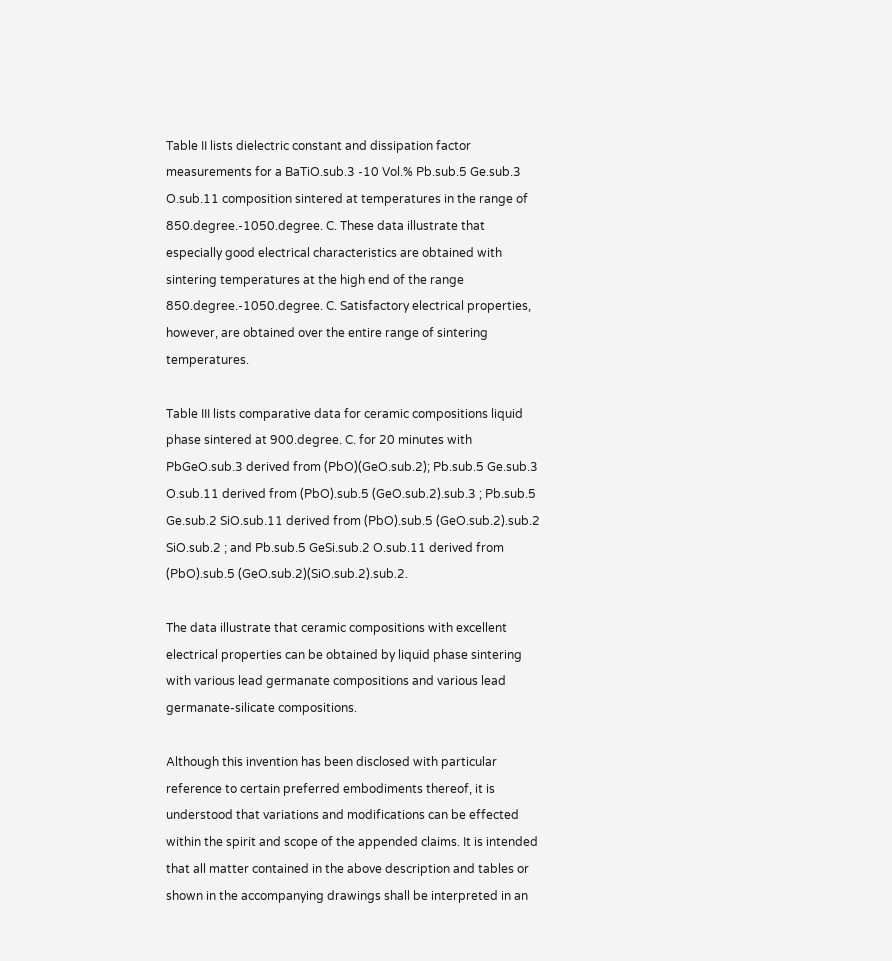Table II lists dielectric constant and dissipation factor measurements for a BaTiO.sub.3 -10 Vol.% Pb.sub.5 Ge.sub.3 O.sub.11 composition sintered at temperatures in the range of 850.degree.-1050.degree. C. These data illustrate that especially good electrical characteristics are obtained with sintering temperatures at the high end of the range 850.degree.-1050.degree. C. Satisfactory electrical properties, however, are obtained over the entire range of sintering temperatures.

Table III lists comparative data for ceramic compositions liquid phase sintered at 900.degree. C. for 20 minutes with PbGeO.sub.3 derived from (PbO)(GeO.sub.2); Pb.sub.5 Ge.sub.3 O.sub.11 derived from (PbO).sub.5 (GeO.sub.2).sub.3 ; Pb.sub.5 Ge.sub.2 SiO.sub.11 derived from (PbO).sub.5 (GeO.sub.2).sub.2 SiO.sub.2 ; and Pb.sub.5 GeSi.sub.2 O.sub.11 derived from (PbO).sub.5 (GeO.sub.2)(SiO.sub.2).sub.2.

The data illustrate that ceramic compositions with excellent electrical properties can be obtained by liquid phase sintering with various lead germanate compositions and various lead germanate-silicate compositions.

Although this invention has been disclosed with particular reference to certain preferred embodiments thereof, it is understood that variations and modifications can be effected within the spirit and scope of the appended claims. It is intended that all matter contained in the above description and tables or shown in the accompanying drawings shall be interpreted in an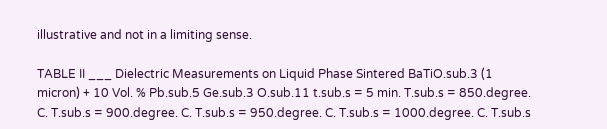illustrative and not in a limiting sense.

TABLE II ___ Dielectric Measurements on Liquid Phase Sintered BaTiO.sub.3 (1 micron) + 10 Vol. % Pb.sub.5 Ge.sub.3 O.sub.11 t.sub.s = 5 min. T.sub.s = 850.degree. C. T.sub.s = 900.degree. C. T.sub.s = 950.degree. C. T.sub.s = 1000.degree. C. T.sub.s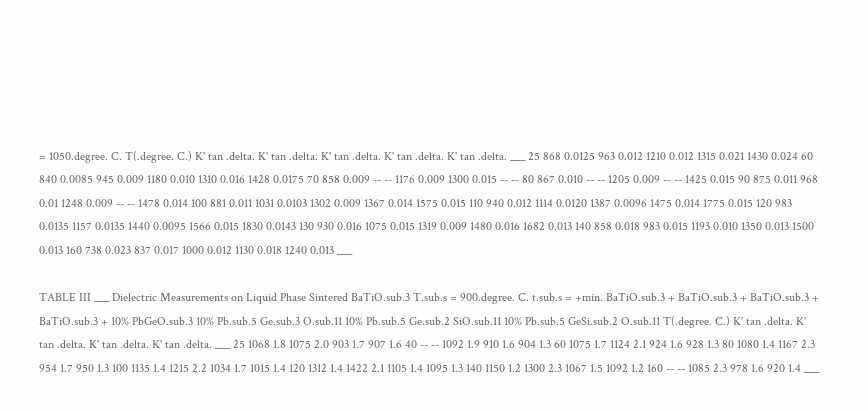= 1050.degree. C. T(.degree. C.) K' tan .delta. K' tan .delta. K' tan .delta. K' tan .delta. K' tan .delta. ___ 25 868 0.0125 963 0.012 1210 0.012 1315 0.021 1430 0.024 60 840 0.0085 945 0.009 1180 0.010 1310 0.016 1428 0.0175 70 858 0.009 -- -- 1176 0.009 1300 0.015 -- -- 80 867 0.010 -- -- 1205 0.009 -- -- 1425 0.015 90 875 0.011 968 0.01 1248 0.009 -- -- 1478 0.014 100 881 0.011 1031 0.0103 1302 0.009 1367 0.014 1575 0.015 110 940 0.012 1114 0.0120 1387 0.0096 1475 0.014 1775 0.015 120 983 0.0135 1157 0.0135 1440 0.0095 1566 0.015 1830 0.0143 130 930 0.016 1075 0.015 1319 0.009 1480 0.016 1682 0.013 140 858 0.018 983 0.015 1193 0.010 1350 0.013 1500 0.013 160 738 0.023 837 0.017 1000 0.012 1130 0.018 1240 0.013 ___

TABLE III ___ Dielectric Measurements on Liquid Phase Sintered BaTiO.sub.3 T.sub.s = 900.degree. C. t.sub.s = +min. BaTiO.sub.3 + BaTiO.sub.3 + BaTiO.sub.3 + BaTiO.sub.3 + 10% PbGeO.sub.3 10% Pb.sub.5 Ge.sub.3 O.sub.11 10% Pb.sub.5 Ge.sub.2 SiO.sub.11 10% Pb.sub.5 GeSi.sub.2 O.sub.11 T(.degree. C.) K' tan .delta. K' tan .delta. K' tan .delta. K' tan .delta. ___ 25 1068 1.8 1075 2.0 903 1.7 907 1.6 40 -- -- 1092 1.9 910 1.6 904 1.3 60 1075 1.7 1124 2.1 924 1.6 928 1.3 80 1080 1.4 1167 2.3 954 1.7 950 1.3 100 1135 1.4 1215 2.2 1034 1.7 1015 1.4 120 1312 1.4 1422 2.1 1105 1.4 1095 1.3 140 1150 1.2 1300 2.3 1067 1.5 1092 1.2 160 -- -- 1085 2.3 978 1.6 920 1.4 ___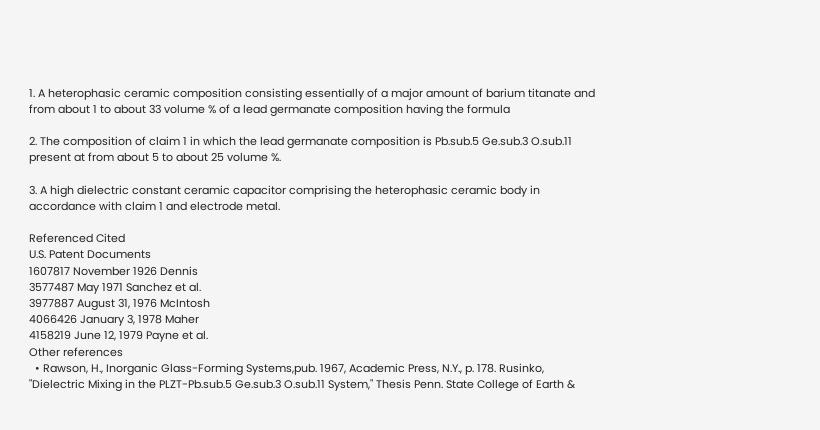1. A heterophasic ceramic composition consisting essentially of a major amount of barium titanate and from about 1 to about 33 volume % of a lead germanate composition having the formula

2. The composition of claim 1 in which the lead germanate composition is Pb.sub.5 Ge.sub.3 O.sub.11 present at from about 5 to about 25 volume %.

3. A high dielectric constant ceramic capacitor comprising the heterophasic ceramic body in accordance with claim 1 and electrode metal.

Referenced Cited
U.S. Patent Documents
1607817 November 1926 Dennis
3577487 May 1971 Sanchez et al.
3977887 August 31, 1976 McIntosh
4066426 January 3, 1978 Maher
4158219 June 12, 1979 Payne et al.
Other references
  • Rawson, H., Inorganic Glass-Forming Systems,pub. 1967, Academic Press, N.Y., p. 178. Rusinko, "Dielectric Mixing in the PLZT-Pb.sub.5 Ge.sub.3 O.sub.11 System," Thesis Penn. State College of Earth &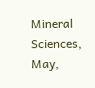Mineral Sciences, May,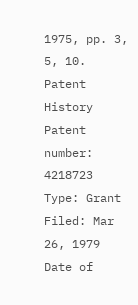1975, pp. 3, 5, 10.
Patent History
Patent number: 4218723
Type: Grant
Filed: Mar 26, 1979
Date of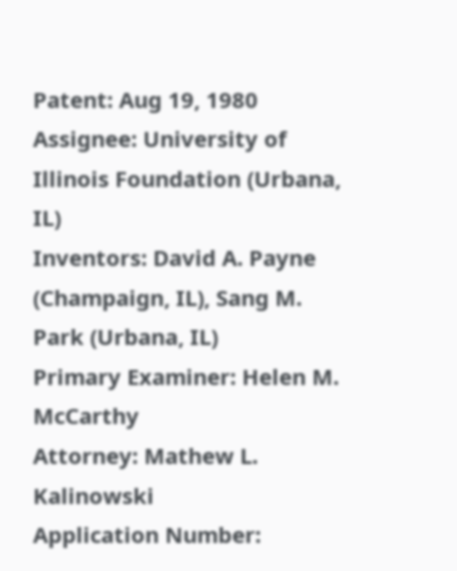Patent: Aug 19, 1980
Assignee: University of Illinois Foundation (Urbana, IL)
Inventors: David A. Payne (Champaign, IL), Sang M. Park (Urbana, IL)
Primary Examiner: Helen M. McCarthy
Attorney: Mathew L. Kalinowski
Application Number: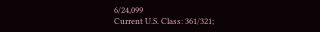6/24,099
Current U.S. Class: 361/321;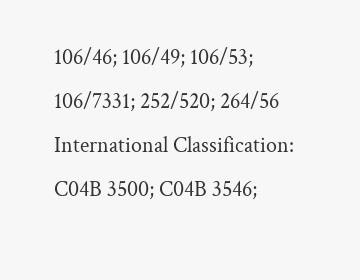106/46; 106/49; 106/53; 106/7331; 252/520; 264/56
International Classification: C04B 3500; C04B 3546;